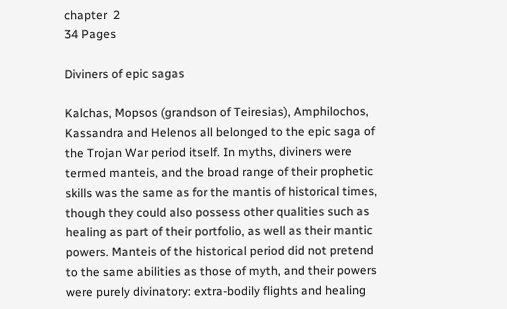chapter  2
34 Pages

Diviners of epic sagas

Kalchas, Mopsos (grandson of Teiresias), Amphilochos, Kassandra and Helenos all belonged to the epic saga of the Trojan War period itself. In myths, diviners were termed manteis, and the broad range of their prophetic skills was the same as for the mantis of historical times, though they could also possess other qualities such as healing as part of their portfolio, as well as their mantic powers. Manteis of the historical period did not pretend to the same abilities as those of myth, and their powers were purely divinatory: extra-bodily flights and healing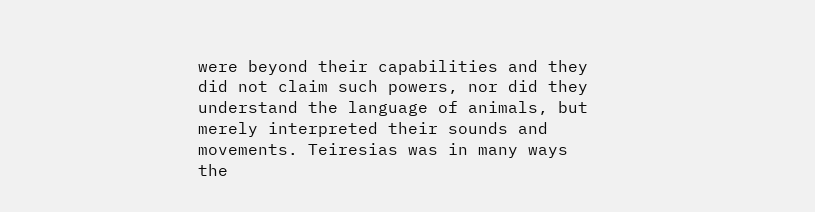were beyond their capabilities and they did not claim such powers, nor did they understand the language of animals, but merely interpreted their sounds and movements. Teiresias was in many ways the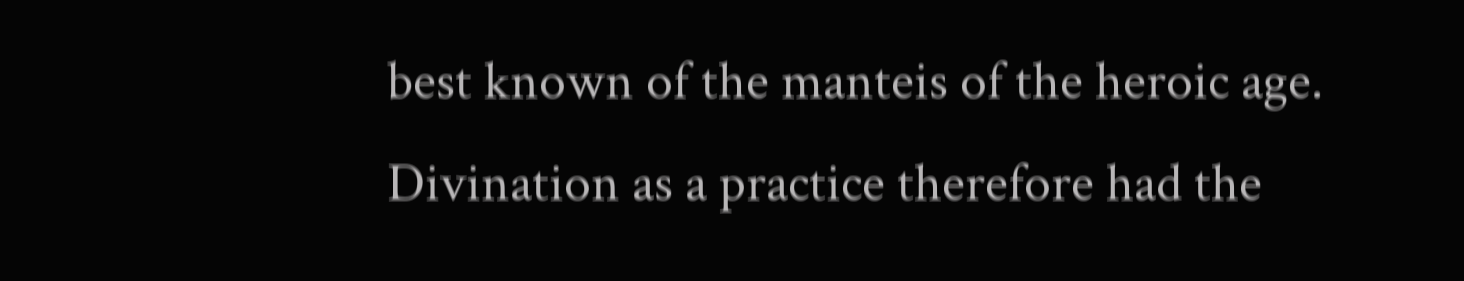best known of the manteis of the heroic age. Divination as a practice therefore had the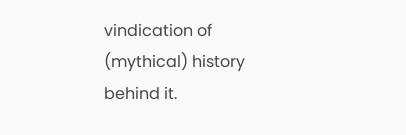vindication of (mythical) history behind it.